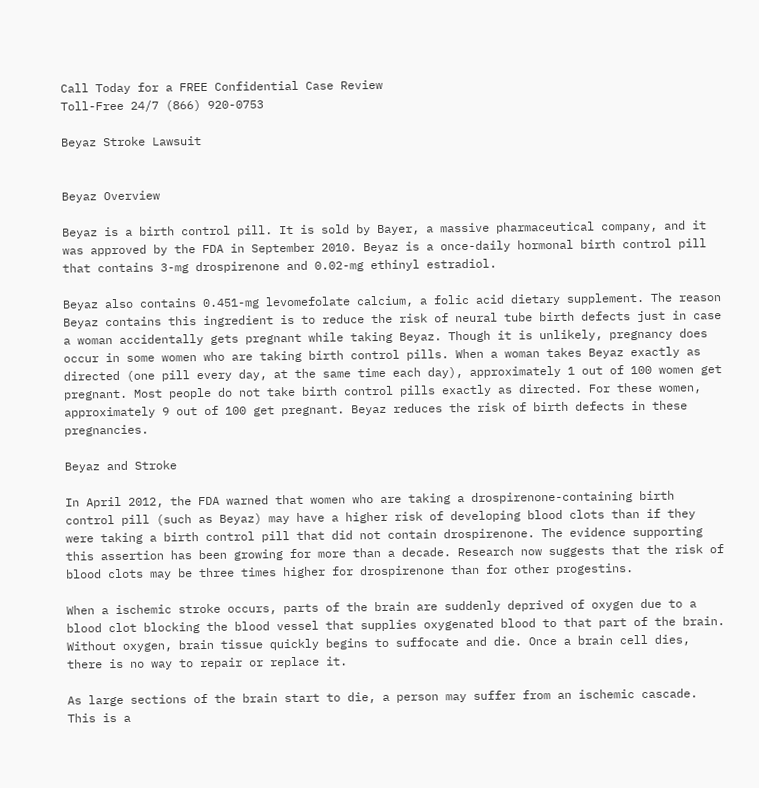Call Today for a FREE Confidential Case Review
Toll-Free 24/7 (866) 920-0753

Beyaz Stroke Lawsuit


Beyaz Overview

Beyaz is a birth control pill. It is sold by Bayer, a massive pharmaceutical company, and it was approved by the FDA in September 2010. Beyaz is a once-daily hormonal birth control pill that contains 3-mg drospirenone and 0.02-mg ethinyl estradiol.

Beyaz also contains 0.451-mg levomefolate calcium, a folic acid dietary supplement. The reason Beyaz contains this ingredient is to reduce the risk of neural tube birth defects just in case a woman accidentally gets pregnant while taking Beyaz. Though it is unlikely, pregnancy does occur in some women who are taking birth control pills. When a woman takes Beyaz exactly as directed (one pill every day, at the same time each day), approximately 1 out of 100 women get pregnant. Most people do not take birth control pills exactly as directed. For these women, approximately 9 out of 100 get pregnant. Beyaz reduces the risk of birth defects in these pregnancies.

Beyaz and Stroke

In April 2012, the FDA warned that women who are taking a drospirenone-containing birth control pill (such as Beyaz) may have a higher risk of developing blood clots than if they were taking a birth control pill that did not contain drospirenone. The evidence supporting this assertion has been growing for more than a decade. Research now suggests that the risk of blood clots may be three times higher for drospirenone than for other progestins.

When a ischemic stroke occurs, parts of the brain are suddenly deprived of oxygen due to a blood clot blocking the blood vessel that supplies oxygenated blood to that part of the brain. Without oxygen, brain tissue quickly begins to suffocate and die. Once a brain cell dies, there is no way to repair or replace it.

As large sections of the brain start to die, a person may suffer from an ischemic cascade. This is a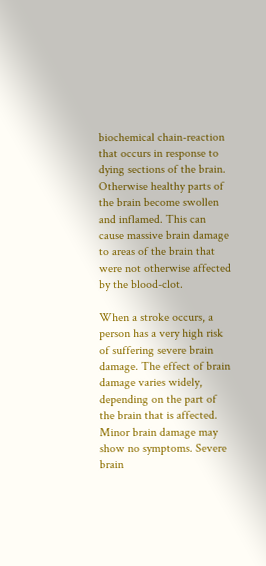biochemical chain-reaction that occurs in response to dying sections of the brain. Otherwise healthy parts of the brain become swollen and inflamed. This can cause massive brain damage to areas of the brain that were not otherwise affected by the blood-clot.

When a stroke occurs, a person has a very high risk of suffering severe brain damage. The effect of brain damage varies widely, depending on the part of the brain that is affected. Minor brain damage may show no symptoms. Severe brain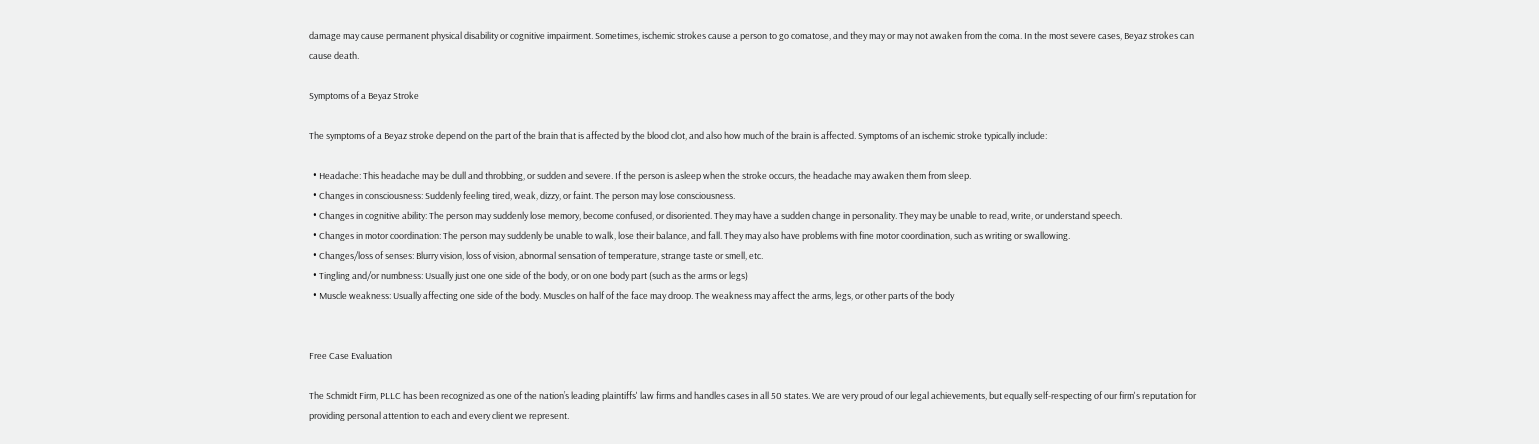damage may cause permanent physical disability or cognitive impairment. Sometimes, ischemic strokes cause a person to go comatose, and they may or may not awaken from the coma. In the most severe cases, Beyaz strokes can cause death.

Symptoms of a Beyaz Stroke

The symptoms of a Beyaz stroke depend on the part of the brain that is affected by the blood clot, and also how much of the brain is affected. Symptoms of an ischemic stroke typically include:

  • Headache: This headache may be dull and throbbing, or sudden and severe. If the person is asleep when the stroke occurs, the headache may awaken them from sleep.
  • Changes in consciousness: Suddenly feeling tired, weak, dizzy, or faint. The person may lose consciousness.
  • Changes in cognitive ability: The person may suddenly lose memory, become confused, or disoriented. They may have a sudden change in personality. They may be unable to read, write, or understand speech.
  • Changes in motor coordination: The person may suddenly be unable to walk, lose their balance, and fall. They may also have problems with fine motor coordination, such as writing or swallowing.
  • Changes/loss of senses: Blurry vision, loss of vision, abnormal sensation of temperature, strange taste or smell, etc.
  • Tingling and/or numbness: Usually just one one side of the body, or on one body part (such as the arms or legs)
  • Muscle weakness: Usually affecting one side of the body. Muscles on half of the face may droop. The weakness may affect the arms, legs, or other parts of the body


Free Case Evaluation

The Schmidt Firm, PLLC has been recognized as one of the nation’s leading plaintiffs' law firms and handles cases in all 50 states. We are very proud of our legal achievements, but equally self-respecting of our firm's reputation for providing personal attention to each and every client we represent.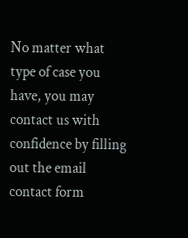No matter what type of case you have, you may contact us with confidence by filling out the email contact form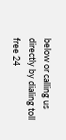below or calling us directly by dialing toll free 24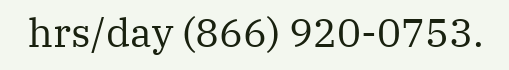hrs/day (866) 920-0753.